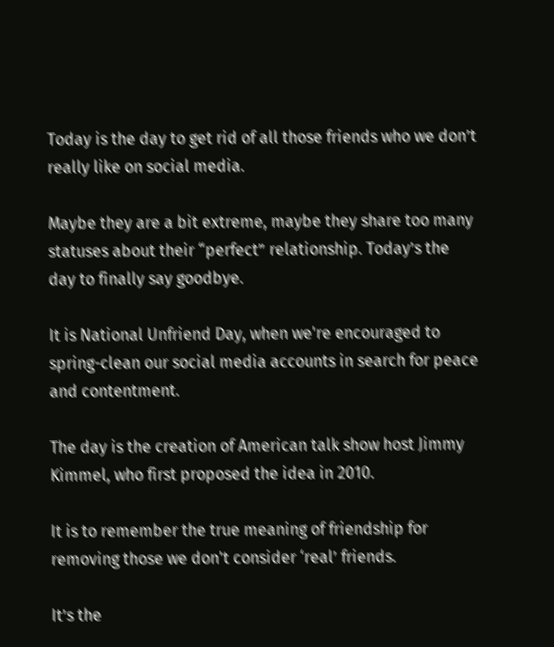Today is the day to get rid of all those friends who we don’t really like on social media.

Maybe they are a bit extreme, maybe they share too many statuses about their “perfect” relationship. Today’s the day to finally say goodbye.

It is National Unfriend Day, when we're encouraged to spring-clean our social media accounts in search for peace and contentment.

The day is the creation of American talk show host Jimmy Kimmel, who first proposed the idea in 2010.

It is to remember the true meaning of friendship for removing those we don't consider ‘real’ friends.

It’s the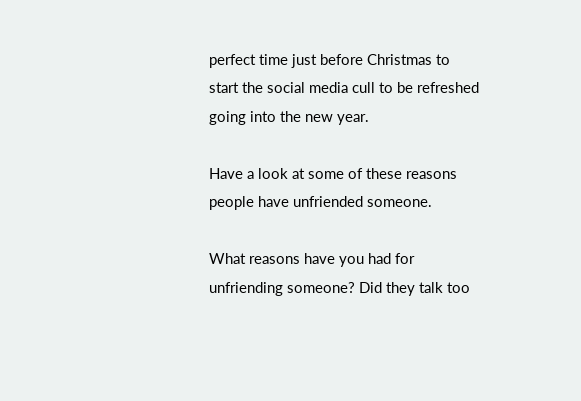perfect time just before Christmas to start the social media cull to be refreshed going into the new year.

Have a look at some of these reasons people have unfriended someone.

What reasons have you had for unfriending someone? Did they talk too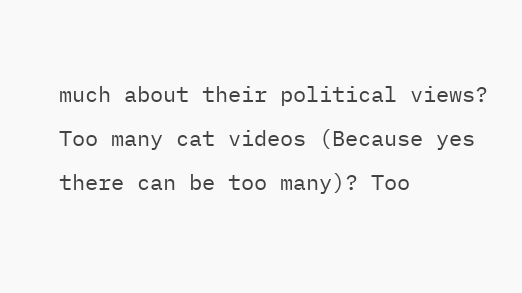much about their political views? Too many cat videos (Because yes there can be too many)? Too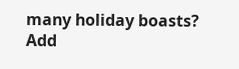many holiday boasts? Add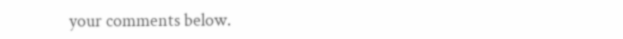your comments below.